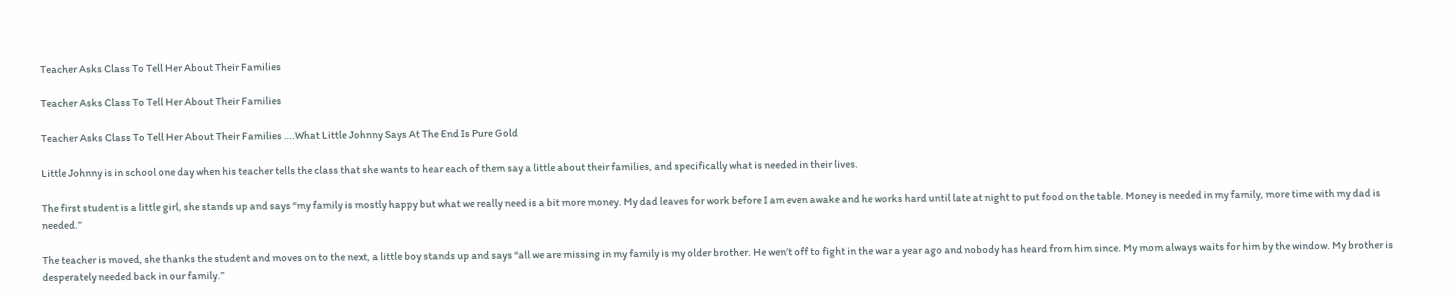Teacher Asks Class To Tell Her About Their Families

Teacher Asks Class To Tell Her About Their Families

Teacher Asks Class To Tell Her About Their Families ….What Little Johnny Says At The End Is Pure Gold

Little Johnny is in school one day when his teacher tells the class that she wants to hear each of them say a little about their families, and specifically what is needed in their lives.

The first student is a little girl, she stands up and says “my family is mostly happy but what we really need is a bit more money. My dad leaves for work before I am even awake and he works hard until late at night to put food on the table. Money is needed in my family, more time with my dad is needed.”

The teacher is moved, she thanks the student and moves on to the next, a little boy stands up and says “all we are missing in my family is my older brother. He wen’t off to fight in the war a year ago and nobody has heard from him since. My mom always waits for him by the window. My brother is desperately needed back in our family.”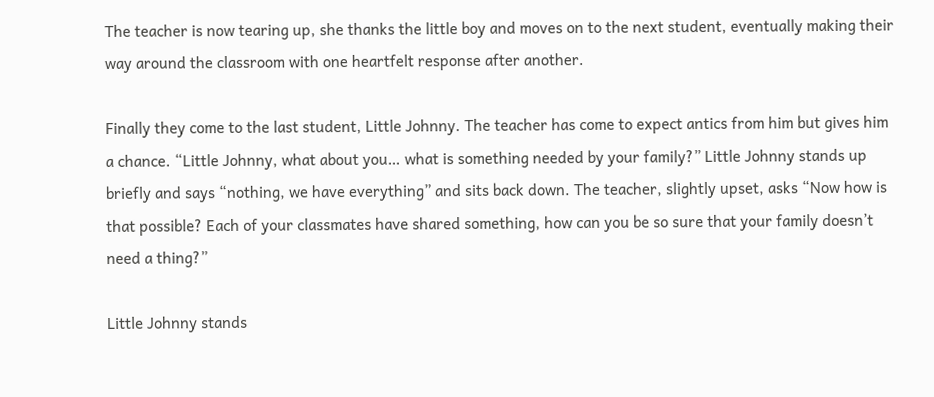The teacher is now tearing up, she thanks the little boy and moves on to the next student, eventually making their way around the classroom with one heartfelt response after another.

Finally they come to the last student, Little Johnny. The teacher has come to expect antics from him but gives him a chance. “Little Johnny, what about you… what is something needed by your family?” Little Johnny stands up briefly and says “nothing, we have everything” and sits back down. The teacher, slightly upset, asks “Now how is that possible? Each of your classmates have shared something, how can you be so sure that your family doesn’t need a thing?”

Little Johnny stands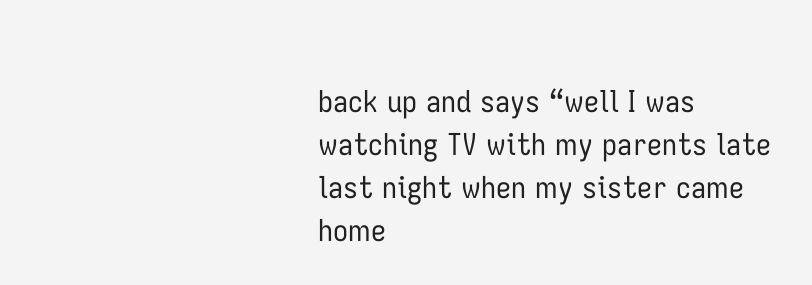back up and says “well I was watching TV with my parents late last night when my sister came home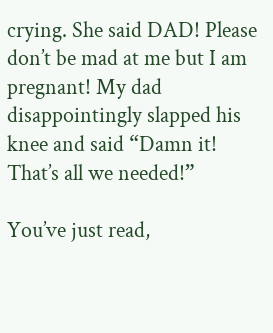crying. She said DAD! Please don’t be mad at me but I am pregnant! My dad disappointingly slapped his knee and said “Damn it! That’s all we needed!”

You’ve just read,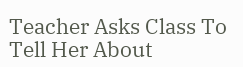Teacher Asks Class To Tell Her About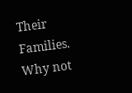Their Families. Why not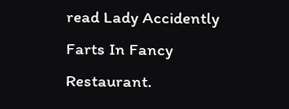read Lady Accidently Farts In Fancy Restaurant.